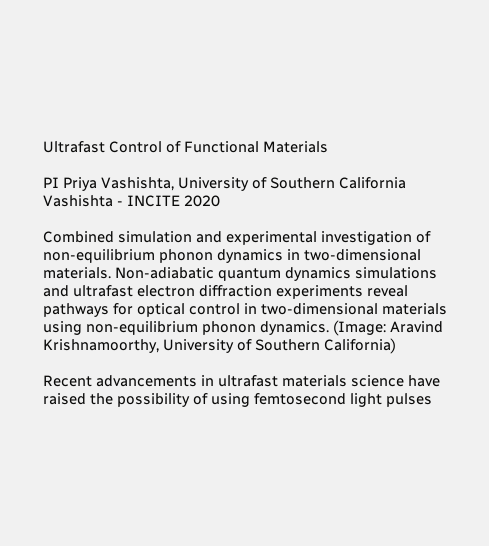Ultrafast Control of Functional Materials

PI Priya Vashishta, University of Southern California
Vashishta - INCITE 2020

Combined simulation and experimental investigation of non-equilibrium phonon dynamics in two-dimensional materials. Non-adiabatic quantum dynamics simulations and ultrafast electron diffraction experiments reveal pathways for optical control in two-dimensional materials using non-equilibrium phonon dynamics. (Image: Aravind Krishnamoorthy, University of Southern California)

Recent advancements in ultrafast materials science have raised the possibility of using femtosecond light pulses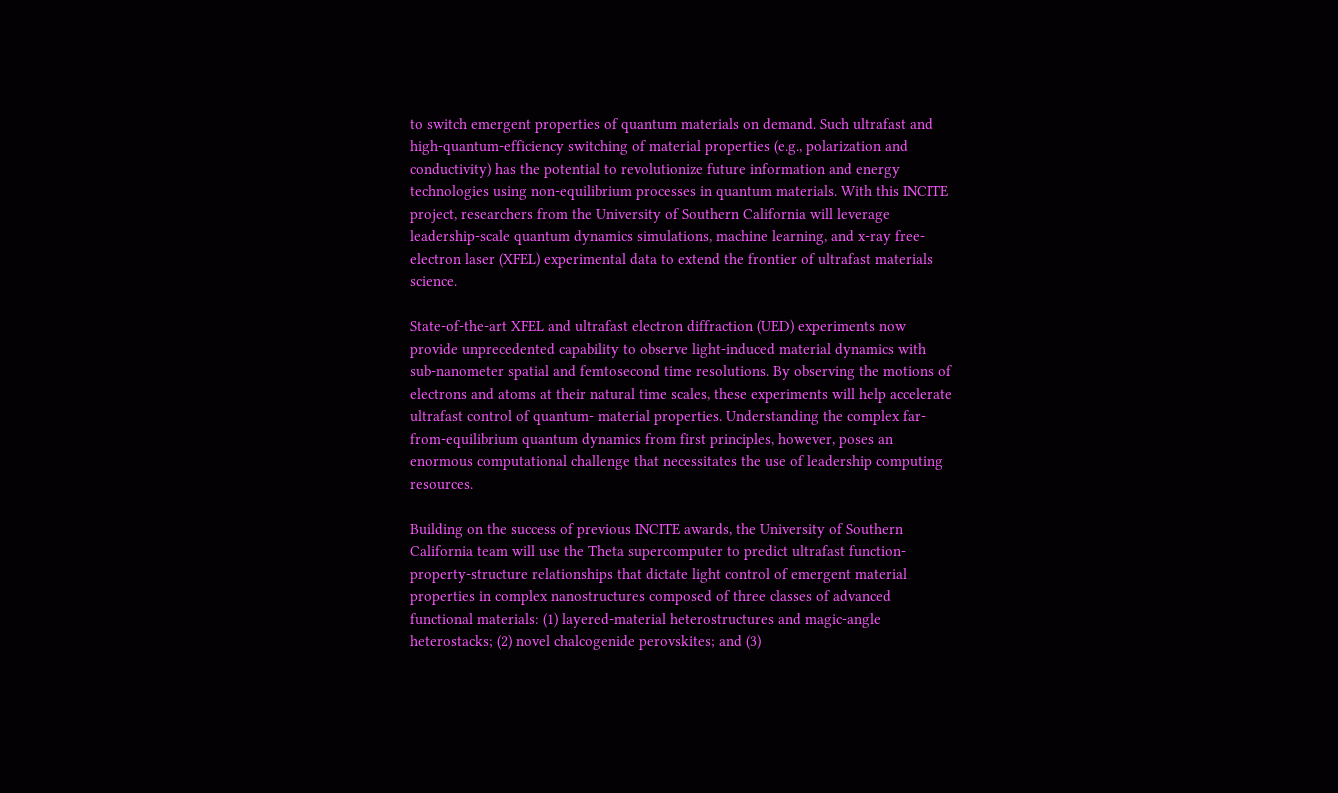to switch emergent properties of quantum materials on demand. Such ultrafast and high-quantum-efficiency switching of material properties (e.g., polarization and conductivity) has the potential to revolutionize future information and energy technologies using non-equilibrium processes in quantum materials. With this INCITE project, researchers from the University of Southern California will leverage leadership-scale quantum dynamics simulations, machine learning, and x-ray free-electron laser (XFEL) experimental data to extend the frontier of ultrafast materials science.

State-of-the-art XFEL and ultrafast electron diffraction (UED) experiments now provide unprecedented capability to observe light-induced material dynamics with sub-nanometer spatial and femtosecond time resolutions. By observing the motions of electrons and atoms at their natural time scales, these experiments will help accelerate ultrafast control of quantum- material properties. Understanding the complex far-from-equilibrium quantum dynamics from first principles, however, poses an enormous computational challenge that necessitates the use of leadership computing resources.

Building on the success of previous INCITE awards, the University of Southern California team will use the Theta supercomputer to predict ultrafast function-property-structure relationships that dictate light control of emergent material properties in complex nanostructures composed of three classes of advanced functional materials: (1) layered-material heterostructures and magic-angle heterostacks; (2) novel chalcogenide perovskites; and (3)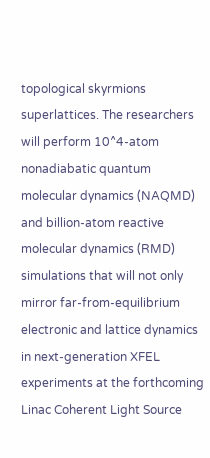topological skyrmions superlattices. The researchers will perform 10^4-atom nonadiabatic quantum molecular dynamics (NAQMD) and billion-atom reactive molecular dynamics (RMD) simulations that will not only mirror far-from-equilibrium electronic and lattice dynamics in next-generation XFEL experiments at the forthcoming Linac Coherent Light Source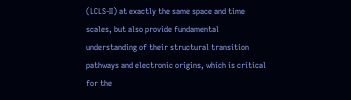(LCLS-II) at exactly the same space and time scales, but also provide fundamental understanding of their structural transition pathways and electronic origins, which is critical for the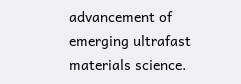advancement of emerging ultrafast materials science.